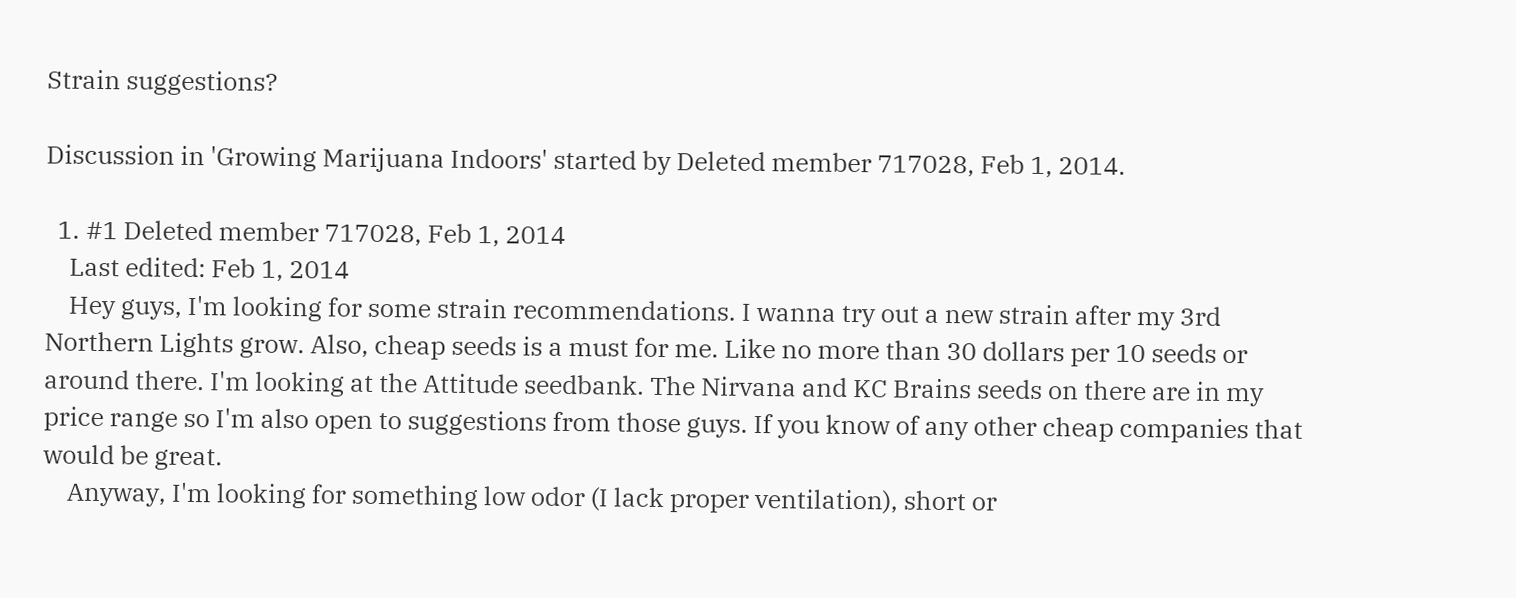Strain suggestions?

Discussion in 'Growing Marijuana Indoors' started by Deleted member 717028, Feb 1, 2014.

  1. #1 Deleted member 717028, Feb 1, 2014
    Last edited: Feb 1, 2014
    Hey guys, I'm looking for some strain recommendations. I wanna try out a new strain after my 3rd Northern Lights grow. Also, cheap seeds is a must for me. Like no more than 30 dollars per 10 seeds or around there. I'm looking at the Attitude seedbank. The Nirvana and KC Brains seeds on there are in my price range so I'm also open to suggestions from those guys. If you know of any other cheap companies that would be great.
    Anyway, I'm looking for something low odor (I lack proper ventilation), short or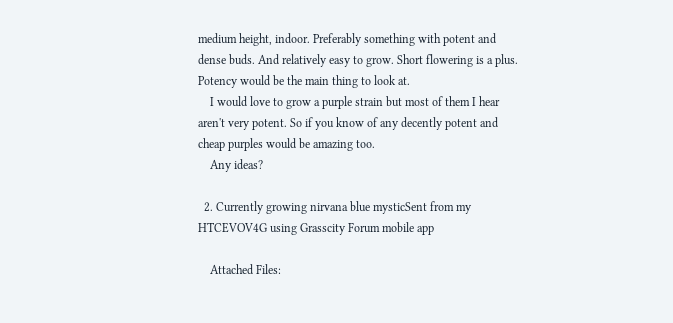medium height, indoor. Preferably something with potent and dense buds. And relatively easy to grow. Short flowering is a plus. Potency would be the main thing to look at.
    I would love to grow a purple strain but most of them I hear aren't very potent. So if you know of any decently potent and cheap purples would be amazing too.
    Any ideas?

  2. Currently growing nirvana blue mysticSent from my HTCEVOV4G using Grasscity Forum mobile app

    Attached Files: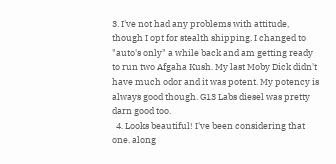3. I've not had any problems with attitude, though I opt for stealth shipping. I changed to "auto's only" a while back and am getting ready to run two Afgaha Kush. My last Moby Dick didn't have much odor and it was potent. My potency is always good though. G13 Labs diesel was pretty darn good too.
  4. Looks beautiful! I've been considering that one. along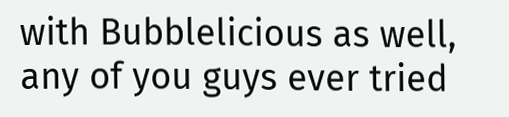with Bubblelicious as well, any of you guys ever tried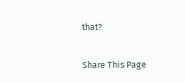that?

Share This Page